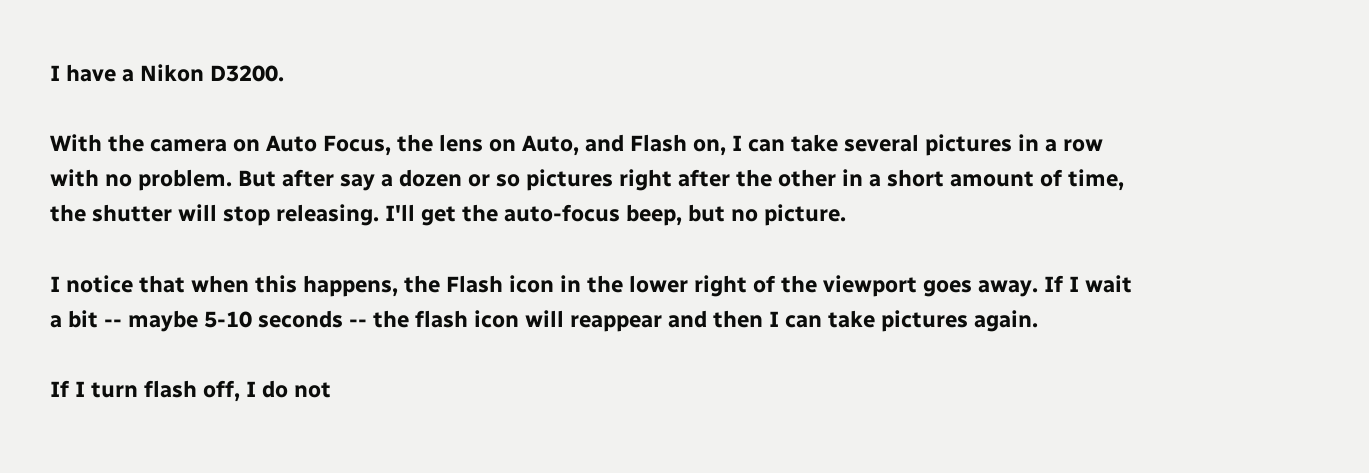I have a Nikon D3200.

With the camera on Auto Focus, the lens on Auto, and Flash on, I can take several pictures in a row with no problem. But after say a dozen or so pictures right after the other in a short amount of time, the shutter will stop releasing. I'll get the auto-focus beep, but no picture.

I notice that when this happens, the Flash icon in the lower right of the viewport goes away. If I wait a bit -- maybe 5-10 seconds -- the flash icon will reappear and then I can take pictures again.

If I turn flash off, I do not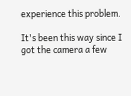experience this problem.

It's been this way since I got the camera a few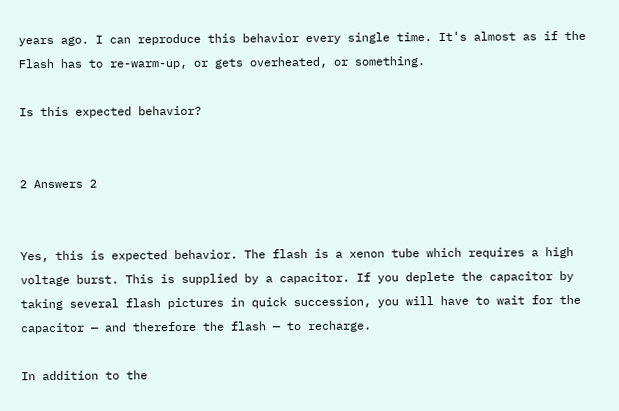years ago. I can reproduce this behavior every single time. It's almost as if the Flash has to re-warm-up, or gets overheated, or something.

Is this expected behavior?


2 Answers 2


Yes, this is expected behavior. The flash is a xenon tube which requires a high voltage burst. This is supplied by a capacitor. If you deplete the capacitor by taking several flash pictures in quick succession, you will have to wait for the capacitor — and therefore the flash — to recharge.

In addition to the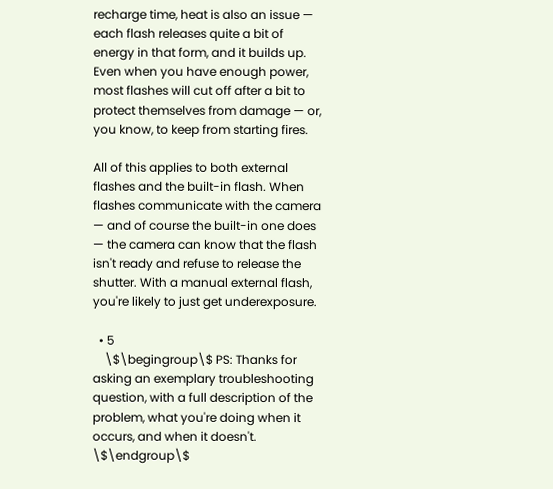recharge time, heat is also an issue — each flash releases quite a bit of energy in that form, and it builds up. Even when you have enough power, most flashes will cut off after a bit to protect themselves from damage — or, you know, to keep from starting fires.

All of this applies to both external flashes and the built-in flash. When flashes communicate with the camera — and of course the built-in one does — the camera can know that the flash isn't ready and refuse to release the shutter. With a manual external flash, you're likely to just get underexposure.

  • 5
    \$\begingroup\$ PS: Thanks for asking an exemplary troubleshooting question, with a full description of the problem, what you're doing when it occurs, and when it doesn't. \$\endgroup\$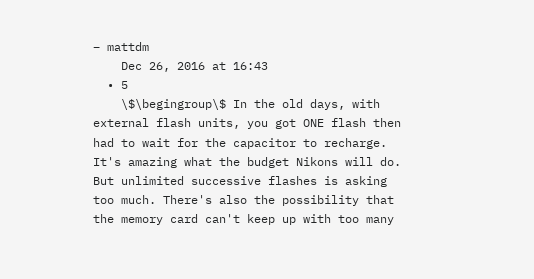– mattdm
    Dec 26, 2016 at 16:43
  • 5
    \$\begingroup\$ In the old days, with external flash units, you got ONE flash then had to wait for the capacitor to recharge. It's amazing what the budget Nikons will do. But unlimited successive flashes is asking too much. There's also the possibility that the memory card can't keep up with too many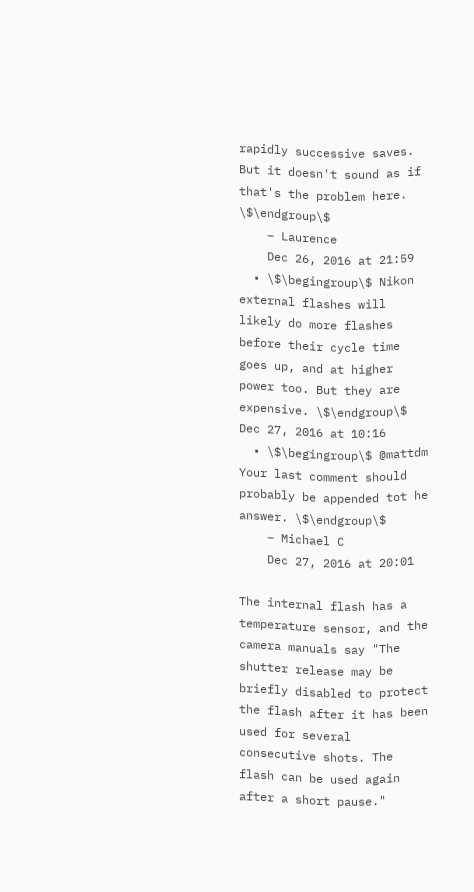rapidly successive saves. But it doesn't sound as if that's the problem here. \$\endgroup\$
    – Laurence
    Dec 26, 2016 at 21:59
  • \$\begingroup\$ Nikon external flashes will likely do more flashes before their cycle time goes up, and at higher power too. But they are expensive. \$\endgroup\$ Dec 27, 2016 at 10:16
  • \$\begingroup\$ @mattdm Your last comment should probably be appended tot he answer. \$\endgroup\$
    – Michael C
    Dec 27, 2016 at 20:01

The internal flash has a temperature sensor, and the camera manuals say "The shutter release may be briefly disabled to protect the flash after it has been used for several consecutive shots. The flash can be used again after a short pause."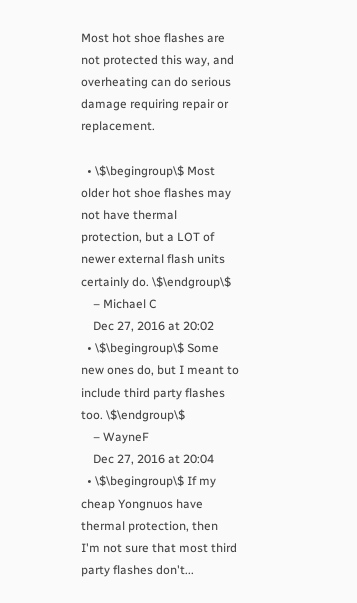Most hot shoe flashes are not protected this way, and overheating can do serious damage requiring repair or replacement.

  • \$\begingroup\$ Most older hot shoe flashes may not have thermal protection, but a LOT of newer external flash units certainly do. \$\endgroup\$
    – Michael C
    Dec 27, 2016 at 20:02
  • \$\begingroup\$ Some new ones do, but I meant to include third party flashes too. \$\endgroup\$
    – WayneF
    Dec 27, 2016 at 20:04
  • \$\begingroup\$ If my cheap Yongnuos have thermal protection, then I'm not sure that most third party flashes don't...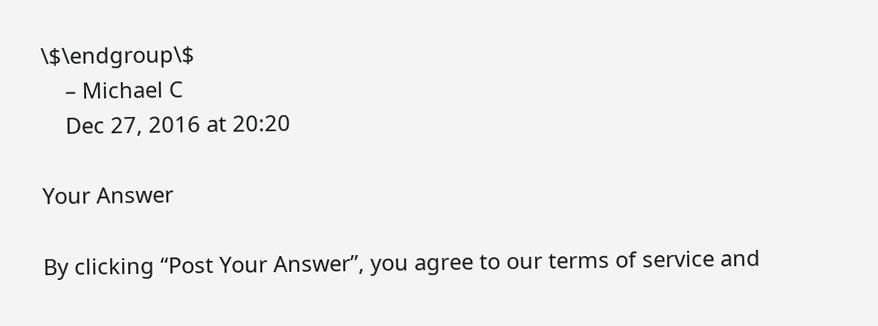\$\endgroup\$
    – Michael C
    Dec 27, 2016 at 20:20

Your Answer

By clicking “Post Your Answer”, you agree to our terms of service and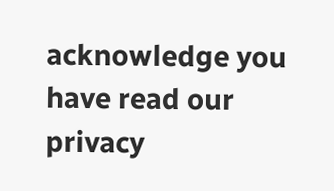acknowledge you have read our privacy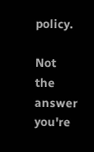policy.

Not the answer you're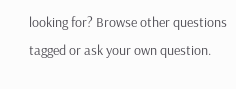looking for? Browse other questions tagged or ask your own question.